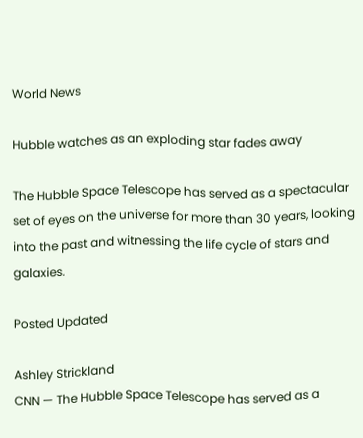World News

Hubble watches as an exploding star fades away

The Hubble Space Telescope has served as a spectacular set of eyes on the universe for more than 30 years, looking into the past and witnessing the life cycle of stars and galaxies.

Posted Updated

Ashley Strickland
CNN — The Hubble Space Telescope has served as a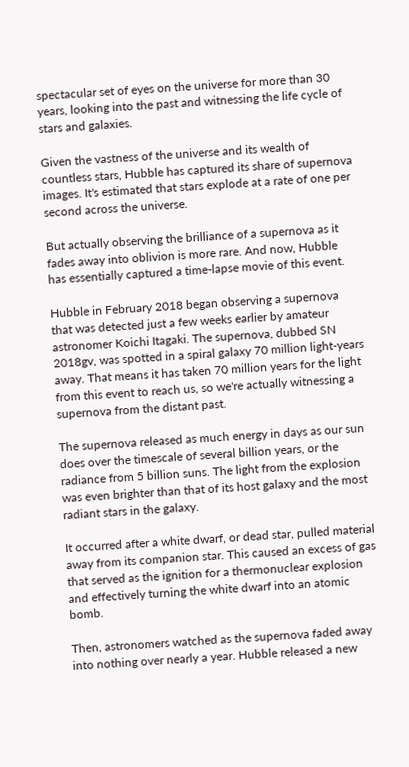spectacular set of eyes on the universe for more than 30 years, looking into the past and witnessing the life cycle of stars and galaxies.

Given the vastness of the universe and its wealth of countless stars, Hubble has captured its share of supernova images. It's estimated that stars explode at a rate of one per second across the universe.

But actually observing the brilliance of a supernova as it fades away into oblivion is more rare. And now, Hubble has essentially captured a time-lapse movie of this event.

Hubble in February 2018 began observing a supernova that was detected just a few weeks earlier by amateur astronomer Koichi Itagaki. The supernova, dubbed SN 2018gv, was spotted in a spiral galaxy 70 million light-years away. That means it has taken 70 million years for the light from this event to reach us, so we're actually witnessing a supernova from the distant past.

The supernova released as much energy in days as our sun does over the timescale of several billion years, or the radiance from 5 billion suns. The light from the explosion was even brighter than that of its host galaxy and the most radiant stars in the galaxy.

It occurred after a white dwarf, or dead star, pulled material away from its companion star. This caused an excess of gas that served as the ignition for a thermonuclear explosion and effectively turning the white dwarf into an atomic bomb.

Then, astronomers watched as the supernova faded away into nothing over nearly a year. Hubble released a new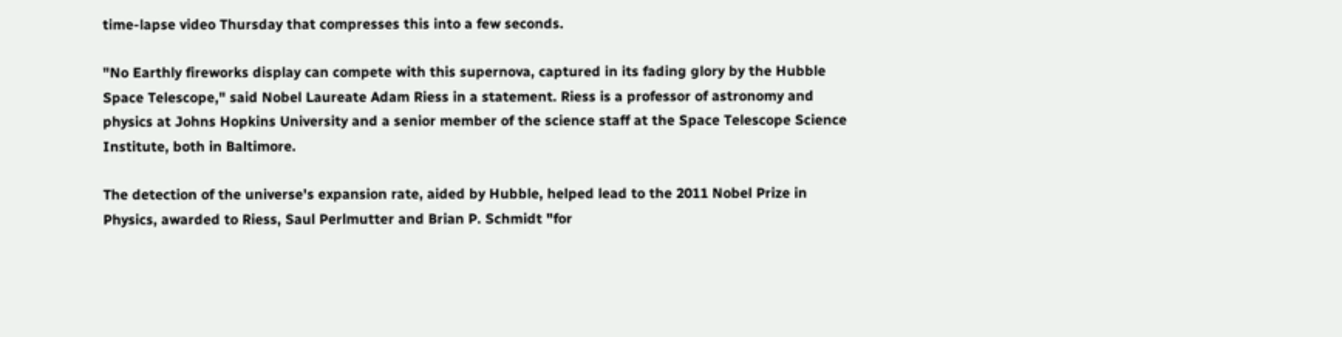time-lapse video Thursday that compresses this into a few seconds.

"No Earthly fireworks display can compete with this supernova, captured in its fading glory by the Hubble Space Telescope," said Nobel Laureate Adam Riess in a statement. Riess is a professor of astronomy and physics at Johns Hopkins University and a senior member of the science staff at the Space Telescope Science Institute, both in Baltimore.

The detection of the universe's expansion rate, aided by Hubble, helped lead to the 2011 Nobel Prize in Physics, awarded to Riess, Saul Perlmutter and Brian P. Schmidt "for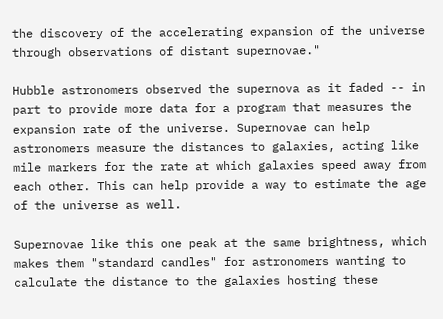the discovery of the accelerating expansion of the universe through observations of distant supernovae."

Hubble astronomers observed the supernova as it faded -- in part to provide more data for a program that measures the expansion rate of the universe. Supernovae can help astronomers measure the distances to galaxies, acting like mile markers for the rate at which galaxies speed away from each other. This can help provide a way to estimate the age of the universe as well.

Supernovae like this one peak at the same brightness, which makes them "standard candles" for astronomers wanting to calculate the distance to the galaxies hosting these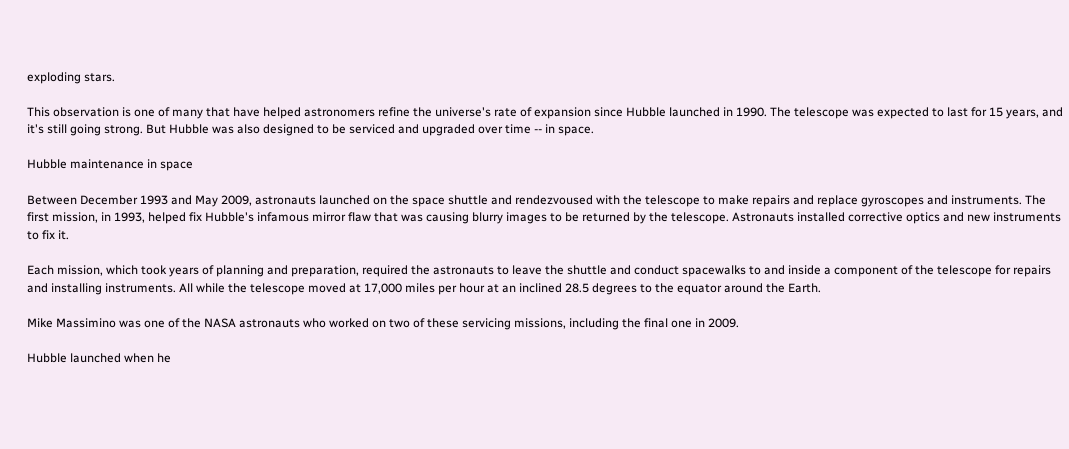exploding stars.

This observation is one of many that have helped astronomers refine the universe's rate of expansion since Hubble launched in 1990. The telescope was expected to last for 15 years, and it's still going strong. But Hubble was also designed to be serviced and upgraded over time -- in space.

Hubble maintenance in space

Between December 1993 and May 2009, astronauts launched on the space shuttle and rendezvoused with the telescope to make repairs and replace gyroscopes and instruments. The first mission, in 1993, helped fix Hubble's infamous mirror flaw that was causing blurry images to be returned by the telescope. Astronauts installed corrective optics and new instruments to fix it.

Each mission, which took years of planning and preparation, required the astronauts to leave the shuttle and conduct spacewalks to and inside a component of the telescope for repairs and installing instruments. All while the telescope moved at 17,000 miles per hour at an inclined 28.5 degrees to the equator around the Earth.

Mike Massimino was one of the NASA astronauts who worked on two of these servicing missions, including the final one in 2009.

Hubble launched when he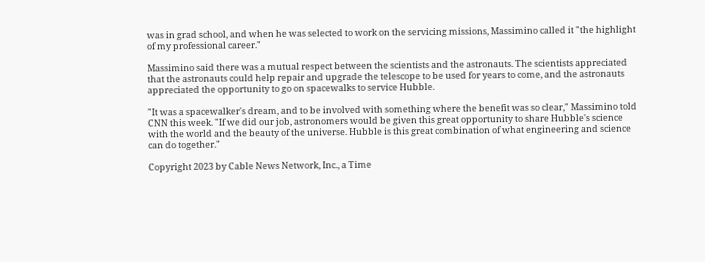was in grad school, and when he was selected to work on the servicing missions, Massimino called it "the highlight of my professional career."

Massimino said there was a mutual respect between the scientists and the astronauts. The scientists appreciated that the astronauts could help repair and upgrade the telescope to be used for years to come, and the astronauts appreciated the opportunity to go on spacewalks to service Hubble.

"It was a spacewalker's dream, and to be involved with something where the benefit was so clear," Massimino told CNN this week. "If we did our job, astronomers would be given this great opportunity to share Hubble's science with the world and the beauty of the universe. Hubble is this great combination of what engineering and science can do together."

Copyright 2023 by Cable News Network, Inc., a Time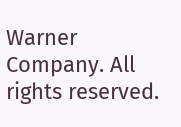Warner Company. All rights reserved.